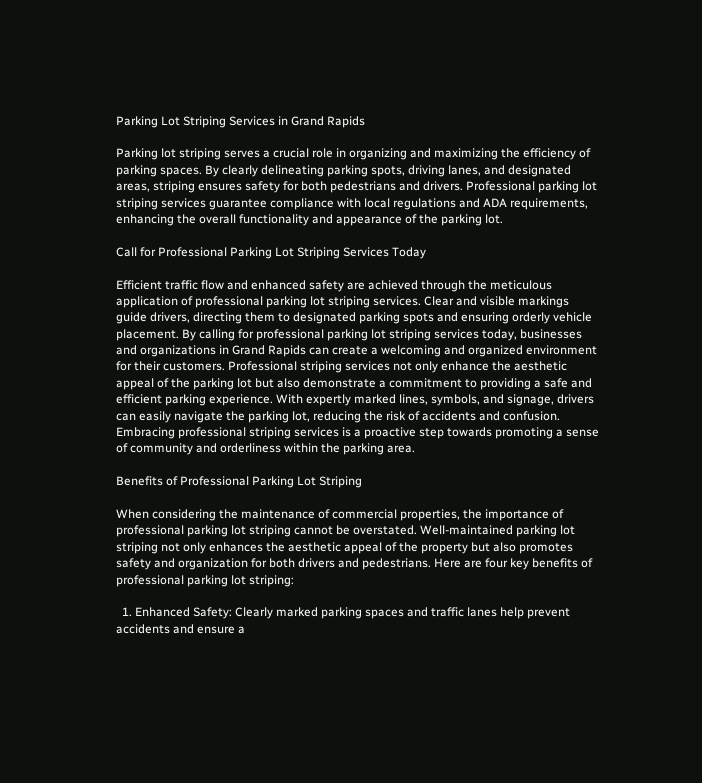Parking Lot Striping Services in Grand Rapids

Parking lot striping serves a crucial role in organizing and maximizing the efficiency of parking spaces. By clearly delineating parking spots, driving lanes, and designated areas, striping ensures safety for both pedestrians and drivers. Professional parking lot striping services guarantee compliance with local regulations and ADA requirements, enhancing the overall functionality and appearance of the parking lot.

Call for Professional Parking Lot Striping Services Today

Efficient traffic flow and enhanced safety are achieved through the meticulous application of professional parking lot striping services. Clear and visible markings guide drivers, directing them to designated parking spots and ensuring orderly vehicle placement. By calling for professional parking lot striping services today, businesses and organizations in Grand Rapids can create a welcoming and organized environment for their customers. Professional striping services not only enhance the aesthetic appeal of the parking lot but also demonstrate a commitment to providing a safe and efficient parking experience. With expertly marked lines, symbols, and signage, drivers can easily navigate the parking lot, reducing the risk of accidents and confusion. Embracing professional striping services is a proactive step towards promoting a sense of community and orderliness within the parking area.

Benefits of Professional Parking Lot Striping

When considering the maintenance of commercial properties, the importance of professional parking lot striping cannot be overstated. Well-maintained parking lot striping not only enhances the aesthetic appeal of the property but also promotes safety and organization for both drivers and pedestrians. Here are four key benefits of professional parking lot striping:

  1. Enhanced Safety: Clearly marked parking spaces and traffic lanes help prevent accidents and ensure a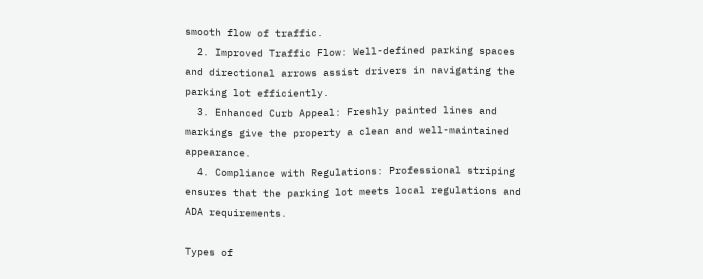smooth flow of traffic.
  2. Improved Traffic Flow: Well-defined parking spaces and directional arrows assist drivers in navigating the parking lot efficiently.
  3. Enhanced Curb Appeal: Freshly painted lines and markings give the property a clean and well-maintained appearance.
  4. Compliance with Regulations: Professional striping ensures that the parking lot meets local regulations and ADA requirements.

Types of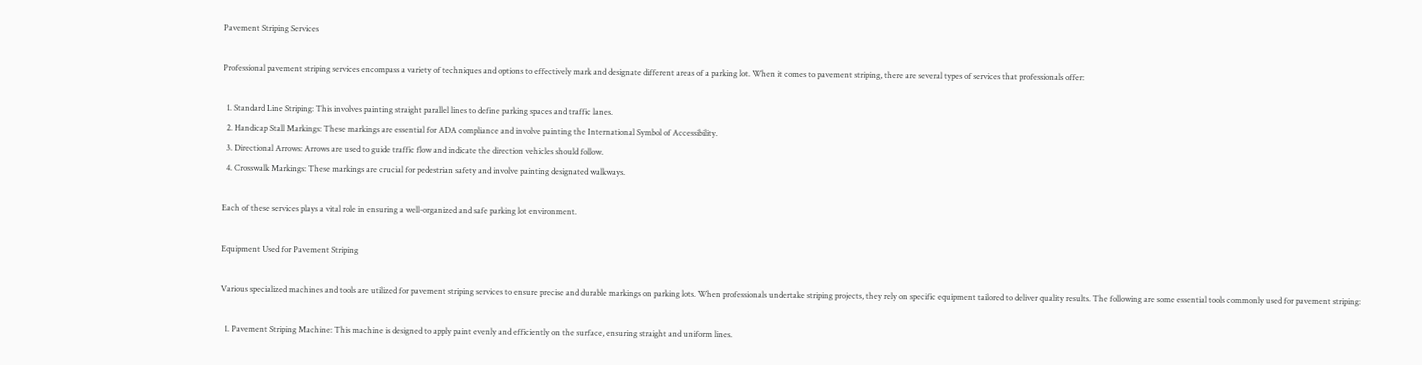Pavement Striping Services

Professional pavement striping services encompass a variety of techniques and options to effectively mark and designate different areas of a parking lot. When it comes to pavement striping, there are several types of services that professionals offer:

  1. Standard Line Striping: This involves painting straight parallel lines to define parking spaces and traffic lanes.
  2. Handicap Stall Markings: These markings are essential for ADA compliance and involve painting the International Symbol of Accessibility.
  3. Directional Arrows: Arrows are used to guide traffic flow and indicate the direction vehicles should follow.
  4. Crosswalk Markings: These markings are crucial for pedestrian safety and involve painting designated walkways.

Each of these services plays a vital role in ensuring a well-organized and safe parking lot environment.

Equipment Used for Pavement Striping

Various specialized machines and tools are utilized for pavement striping services to ensure precise and durable markings on parking lots. When professionals undertake striping projects, they rely on specific equipment tailored to deliver quality results. The following are some essential tools commonly used for pavement striping:

  1. Pavement Striping Machine: This machine is designed to apply paint evenly and efficiently on the surface, ensuring straight and uniform lines.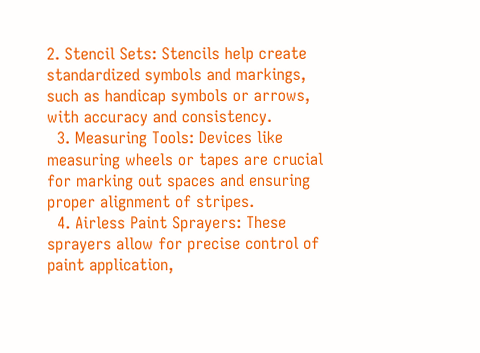2. Stencil Sets: Stencils help create standardized symbols and markings, such as handicap symbols or arrows, with accuracy and consistency.
  3. Measuring Tools: Devices like measuring wheels or tapes are crucial for marking out spaces and ensuring proper alignment of stripes.
  4. Airless Paint Sprayers: These sprayers allow for precise control of paint application,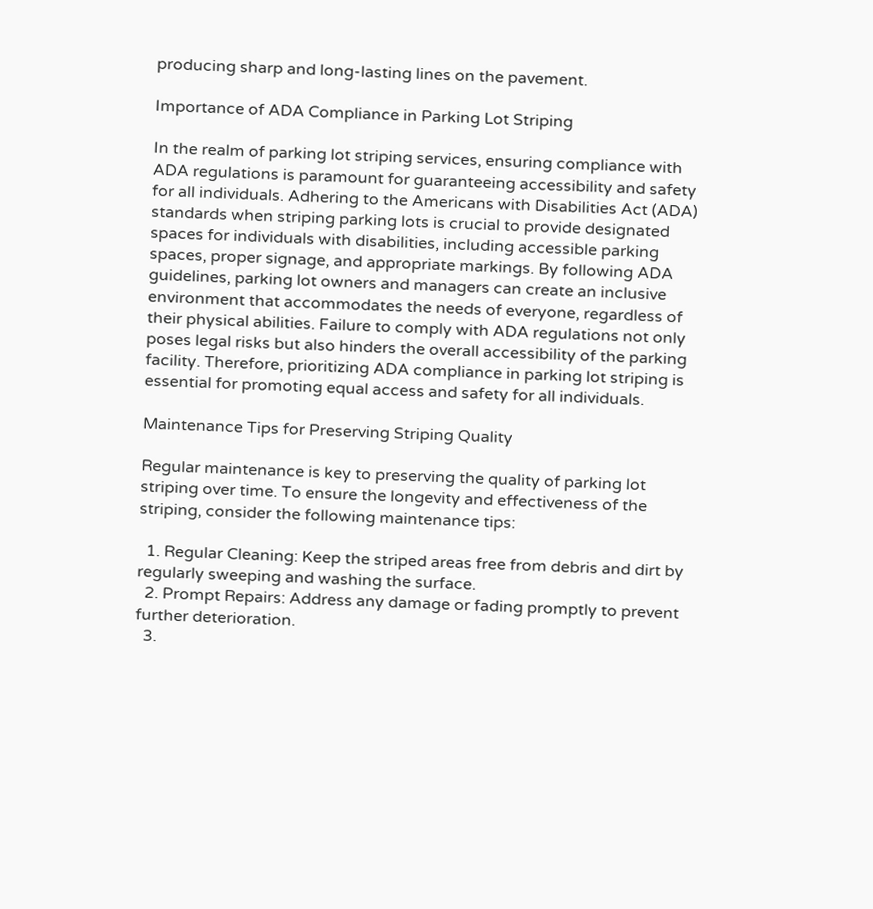producing sharp and long-lasting lines on the pavement.

Importance of ADA Compliance in Parking Lot Striping

In the realm of parking lot striping services, ensuring compliance with ADA regulations is paramount for guaranteeing accessibility and safety for all individuals. Adhering to the Americans with Disabilities Act (ADA) standards when striping parking lots is crucial to provide designated spaces for individuals with disabilities, including accessible parking spaces, proper signage, and appropriate markings. By following ADA guidelines, parking lot owners and managers can create an inclusive environment that accommodates the needs of everyone, regardless of their physical abilities. Failure to comply with ADA regulations not only poses legal risks but also hinders the overall accessibility of the parking facility. Therefore, prioritizing ADA compliance in parking lot striping is essential for promoting equal access and safety for all individuals.

Maintenance Tips for Preserving Striping Quality

Regular maintenance is key to preserving the quality of parking lot striping over time. To ensure the longevity and effectiveness of the striping, consider the following maintenance tips:

  1. Regular Cleaning: Keep the striped areas free from debris and dirt by regularly sweeping and washing the surface.
  2. Prompt Repairs: Address any damage or fading promptly to prevent further deterioration.
  3.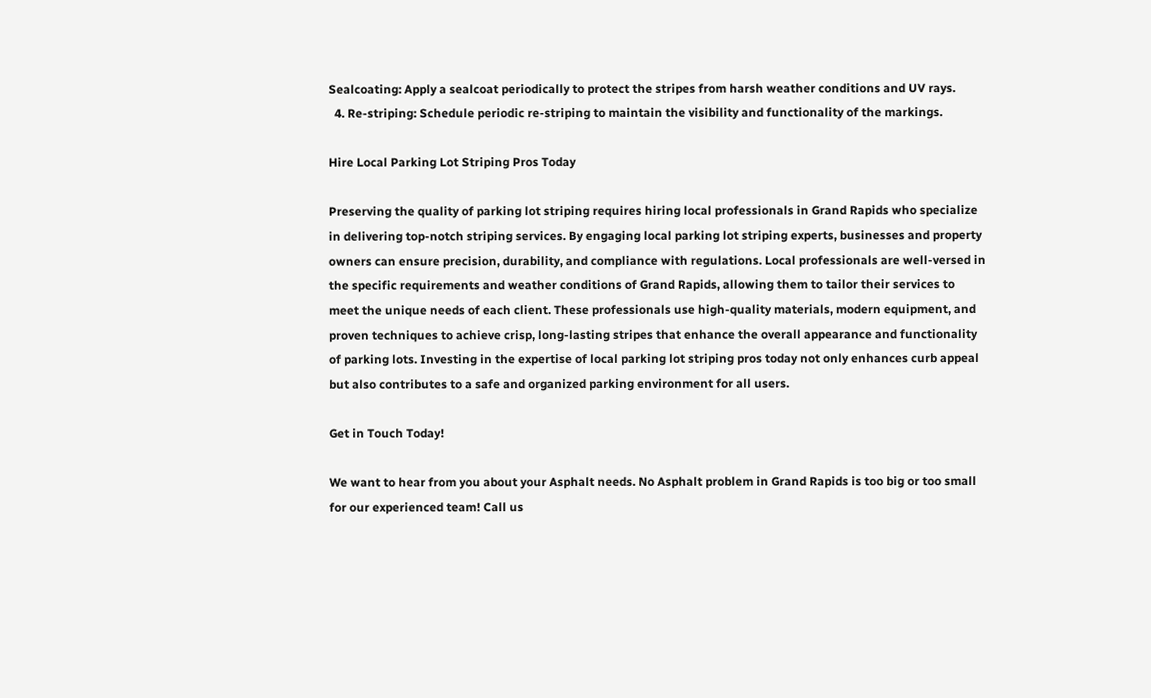Sealcoating: Apply a sealcoat periodically to protect the stripes from harsh weather conditions and UV rays.
  4. Re-striping: Schedule periodic re-striping to maintain the visibility and functionality of the markings.

Hire Local Parking Lot Striping Pros Today

Preserving the quality of parking lot striping requires hiring local professionals in Grand Rapids who specialize in delivering top-notch striping services. By engaging local parking lot striping experts, businesses and property owners can ensure precision, durability, and compliance with regulations. Local professionals are well-versed in the specific requirements and weather conditions of Grand Rapids, allowing them to tailor their services to meet the unique needs of each client. These professionals use high-quality materials, modern equipment, and proven techniques to achieve crisp, long-lasting stripes that enhance the overall appearance and functionality of parking lots. Investing in the expertise of local parking lot striping pros today not only enhances curb appeal but also contributes to a safe and organized parking environment for all users.

Get in Touch Today!

We want to hear from you about your Asphalt needs. No Asphalt problem in Grand Rapids is too big or too small for our experienced team! Call us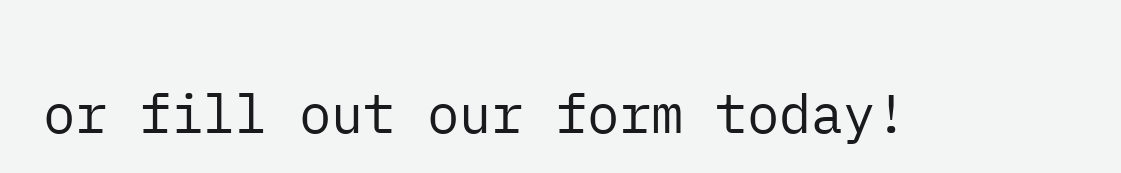or fill out our form today!